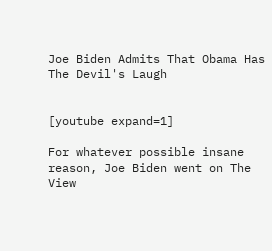Joe Biden Admits That Obama Has The Devil's Laugh


[youtube expand=1]

For whatever possible insane reason, Joe Biden went on The View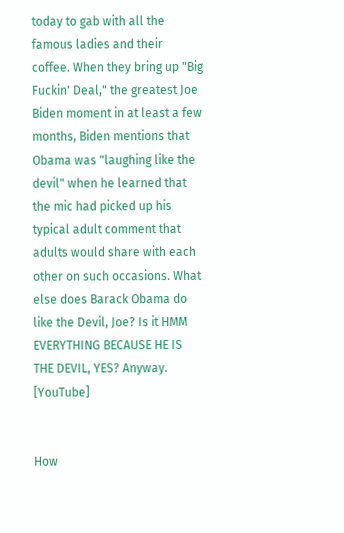today to gab with all the famous ladies and their coffee. When they bring up "Big Fuckin' Deal," the greatest Joe Biden moment in at least a few months, Biden mentions that Obama was "laughing like the devil" when he learned that the mic had picked up his typical adult comment that adults would share with each other on such occasions. What else does Barack Obama do like the Devil, Joe? Is it HMM EVERYTHING BECAUSE HE IS THE DEVIL, YES? Anyway. [YouTube]


How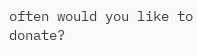often would you like to donate?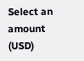Select an amount (USD)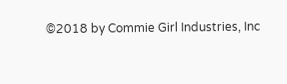©2018 by Commie Girl Industries, Inc